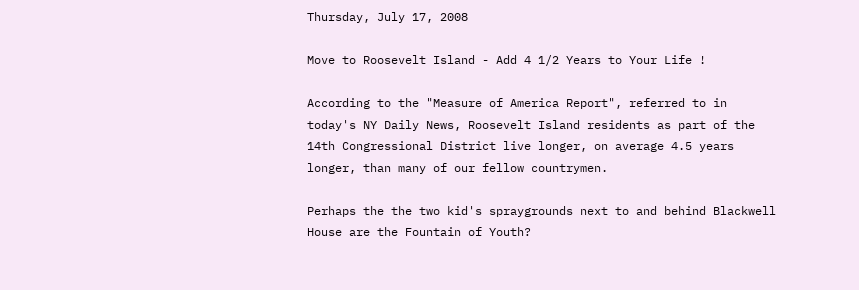Thursday, July 17, 2008

Move to Roosevelt Island - Add 4 1/2 Years to Your Life !

According to the "Measure of America Report", referred to in today's NY Daily News, Roosevelt Island residents as part of the 14th Congressional District live longer, on average 4.5 years longer, than many of our fellow countrymen.

Perhaps the the two kid's spraygrounds next to and behind Blackwell House are the Fountain of Youth?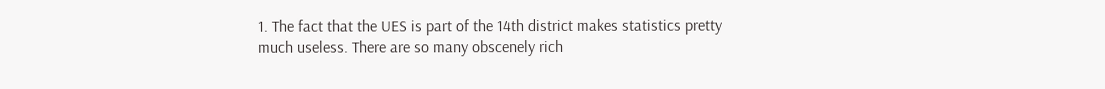1. The fact that the UES is part of the 14th district makes statistics pretty much useless. There are so many obscenely rich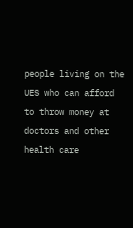people living on the UES who can afford to throw money at doctors and other health care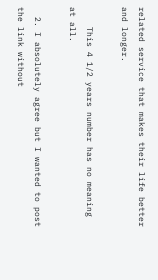related service that makes their life better and longer.

    This 4 1/2 years number has no meaning at all.

  2. I absolutely agree but I wanted to post the link without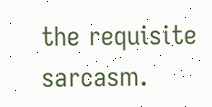the requisite sarcasm.